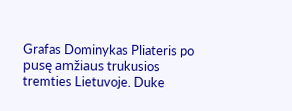Grafas Dominykas Pliateris po pusę amžiaus trukusios tremties Lietuvoje. Duke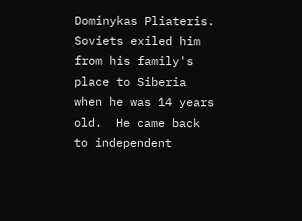Dominykas Pliateris. Soviets exiled him from his family's place to Siberia when he was 14 years old.  He came back to independent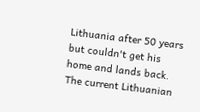Lithuania after 50 years but couldn't get his home and lands back. The current Lithuanian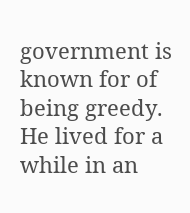government is known for of being greedy. He lived for a while in an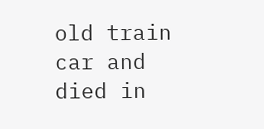old train car and died in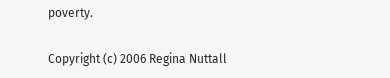poverty.

Copyright (c) 2006 Regina Nuttall